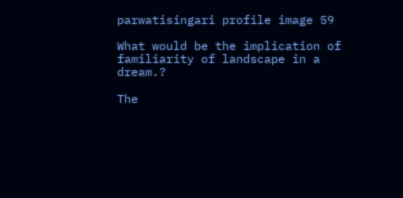parwatisingari profile image 59

What would be the implication of familiarity of landscape in a dream.?

The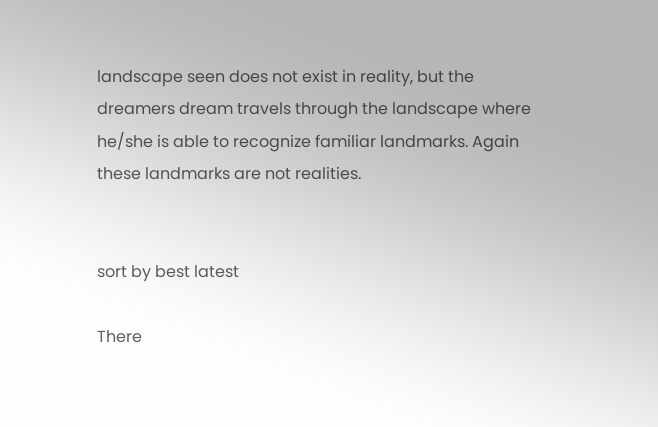landscape seen does not exist in reality, but the dreamers dream travels through the landscape where he/she is able to recognize familiar landmarks. Again these landmarks are not realities.


sort by best latest

There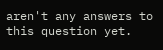aren't any answers to this question yet.